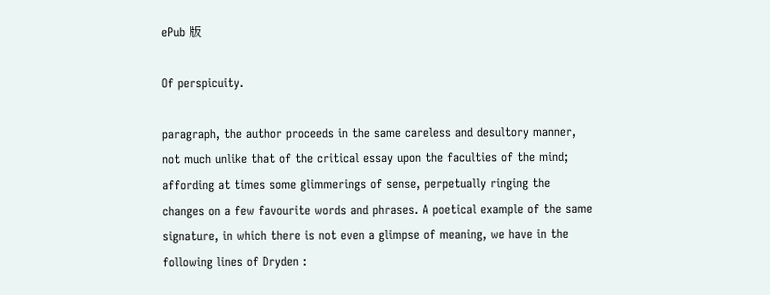ePub 版

Of perspicuity.

paragraph, the author proceeds in the same careless and desultory manner, not much unlike that of the critical essay upon the faculties of the mind; affording at times some glimmerings of sense, perpetually ringing the changes on a few favourite words and phrases. A poetical example of the same signature, in which there is not even a glimpse of meaning, we have in the following lines of Dryden :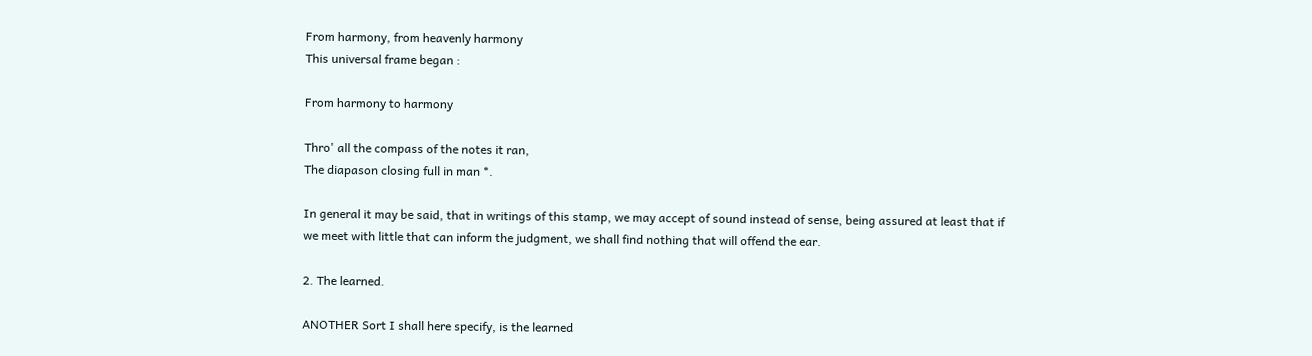From harmony, from heavenly harmony
This universal frame began :

From harmony to harmony

Thro' all the compass of the notes it ran,
The diapason closing full in man *.

In general it may be said, that in writings of this stamp, we may accept of sound instead of sense, being assured at least that if we meet with little that can inform the judgment, we shall find nothing that will offend the ear.

2. The learned.

ANOTHER Sort I shall here specify, is the learned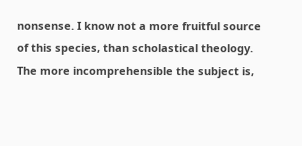nonsense. I know not a more fruitful source of this species, than scholastical theology. The more incomprehensible the subject is,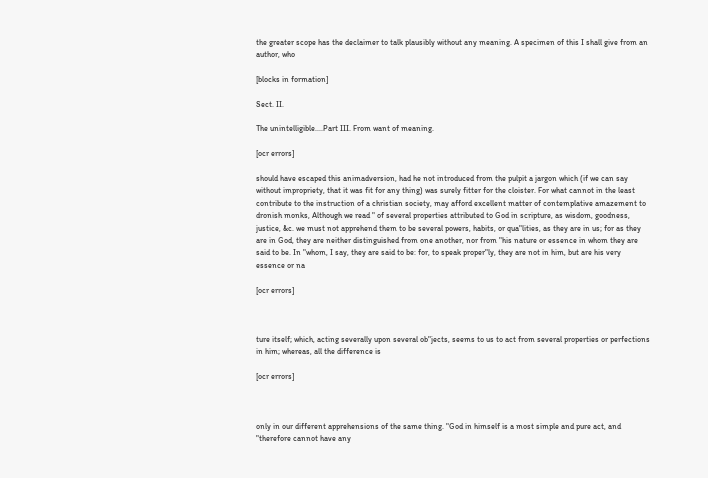the greater scope has the declaimer to talk plausibly without any meaning. A specimen of this I shall give from an author, who

[blocks in formation]

Sect. II.

The unintelligible....Part III. From want of meaning.

[ocr errors]

should have escaped this animadversion, had he not introduced from the pulpit a jargon which (if we can say without impropriety, that it was fit for any thing) was surely fitter for the cloister. For what cannot in the least contribute to the instruction of a christian society, may afford excellent matter of contemplative amazement to dronish monks, Although we read " of several properties attributed to God in scripture, as wisdom, goodness, justice, &c. we must not apprehend them to be several powers, habits, or qua"lities, as they are in us; for as they are in God, they are neither distinguished from one another, nor from "his nature or essence in whom they are said to be. In "whom, I say, they are said to be: for, to speak proper"ly, they are not in him, but are his very essence or na

[ocr errors]



ture itself; which, acting severally upon several ob"jects, seems to us to act from several properties or perfections in him; whereas, all the difference is

[ocr errors]



only in our different apprehensions of the same thing. "God in himself is a most simple and pure act, and "therefore cannot have any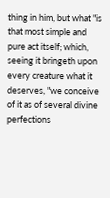thing in him, but what "is that most simple and pure act itself; which, seeing it bringeth upon every creature what it deserves, "we conceive of it as of several divine perfections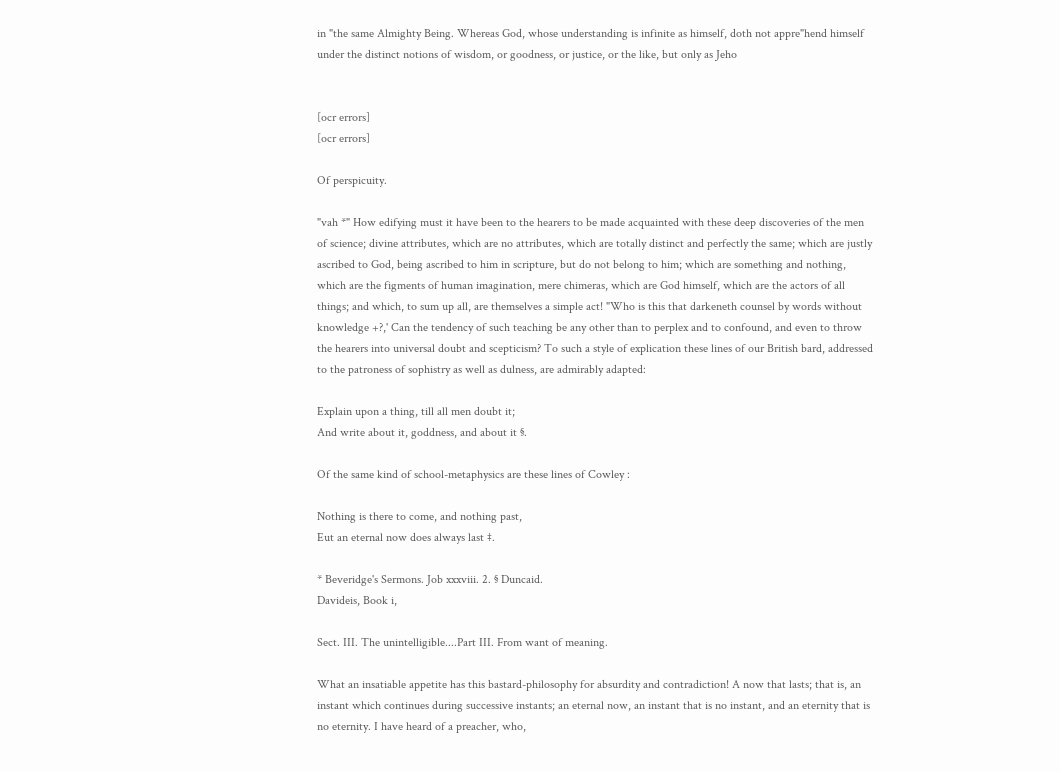in "the same Almighty Being. Whereas God, whose understanding is infinite as himself, doth not appre"hend himself under the distinct notions of wisdom, or goodness, or justice, or the like, but only as Jeho


[ocr errors]
[ocr errors]

Of perspicuity.

"vah *" How edifying must it have been to the hearers to be made acquainted with these deep discoveries of the men of science; divine attributes, which are no attributes, which are totally distinct and perfectly the same; which are justly ascribed to God, being ascribed to him in scripture, but do not belong to him; which are something and nothing, which are the figments of human imagination, mere chimeras, which are God himself, which are the actors of all things; and which, to sum up all, are themselves a simple act! "Who is this that darkeneth counsel by words without knowledge +?,' Can the tendency of such teaching be any other than to perplex and to confound, and even to throw the hearers into universal doubt and scepticism? To such a style of explication these lines of our British bard, addressed to the patroness of sophistry as well as dulness, are admirably adapted:

Explain upon a thing, till all men doubt it;
And write about it, goddness, and about it §.

Of the same kind of school-metaphysics are these lines of Cowley :

Nothing is there to come, and nothing past,
Eut an eternal now does always last ‡.

* Beveridge's Sermons. Job xxxviii. 2. § Duncaid.
Davideis, Book i,

Sect. III. The unintelligible....Part III. From want of meaning.

What an insatiable appetite has this bastard-philosophy for absurdity and contradiction! A now that lasts; that is, an instant which continues during successive instants; an eternal now, an instant that is no instant, and an eternity that is no eternity. I have heard of a preacher, who,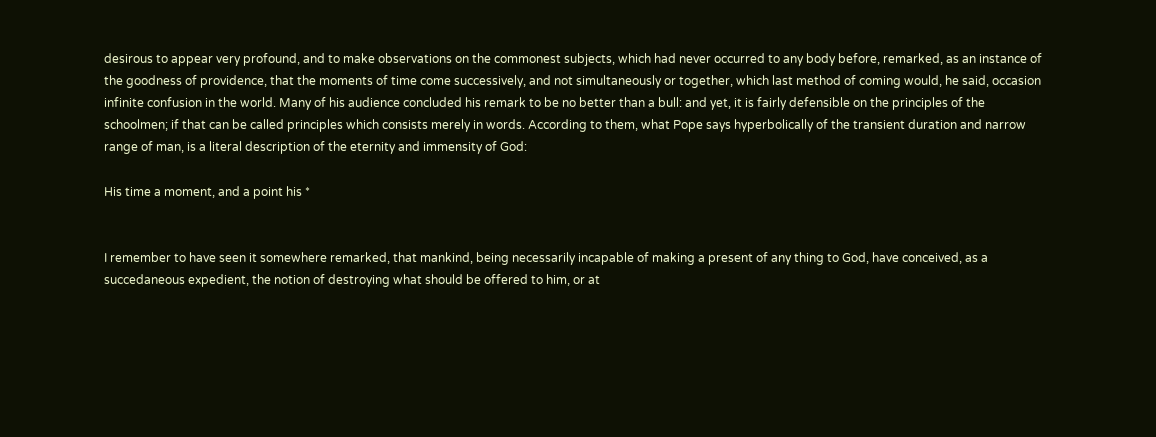desirous to appear very profound, and to make observations on the commonest subjects, which had never occurred to any body before, remarked, as an instance of the goodness of providence, that the moments of time come successively, and not simultaneously or together, which last method of coming would, he said, occasion infinite confusion in the world. Many of his audience concluded his remark to be no better than a bull: and yet, it is fairly defensible on the principles of the schoolmen; if that can be called principles which consists merely in words. According to them, what Pope says hyperbolically of the transient duration and narrow range of man, is a literal description of the eternity and immensity of God:

His time a moment, and a point his *


I remember to have seen it somewhere remarked, that mankind, being necessarily incapable of making a present of any thing to God, have conceived, as a succedaneous expedient, the notion of destroying what should be offered to him, or at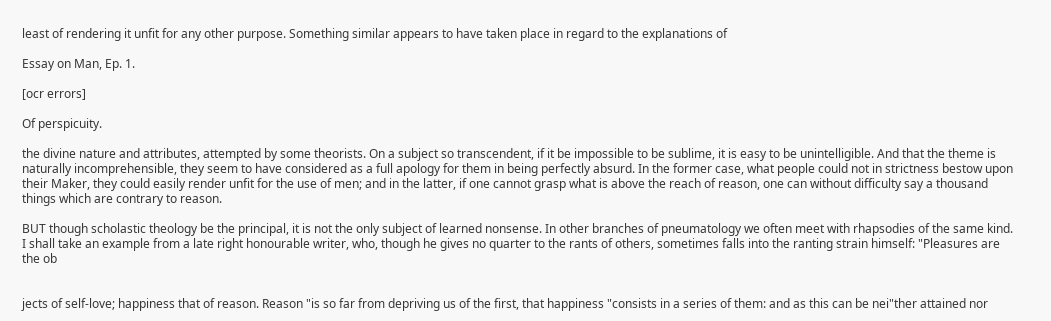least of rendering it unfit for any other purpose. Something similar appears to have taken place in regard to the explanations of

Essay on Man, Ep. 1.

[ocr errors]

Of perspicuity.

the divine nature and attributes, attempted by some theorists. On a subject so transcendent, if it be impossible to be sublime, it is easy to be unintelligible. And that the theme is naturally incomprehensible, they seem to have considered as a full apology for them in being perfectly absurd. In the former case, what people could not in strictness bestow upon their Maker, they could easily render unfit for the use of men; and in the latter, if one cannot grasp what is above the reach of reason, one can without difficulty say a thousand things which are contrary to reason.

BUT though scholastic theology be the principal, it is not the only subject of learned nonsense. In other branches of pneumatology we often meet with rhapsodies of the same kind. I shall take an example from a late right honourable writer, who, though he gives no quarter to the rants of others, sometimes falls into the ranting strain himself: "Pleasures are the ob


jects of self-love; happiness that of reason. Reason "is so far from depriving us of the first, that happiness "consists in a series of them: and as this can be nei"ther attained nor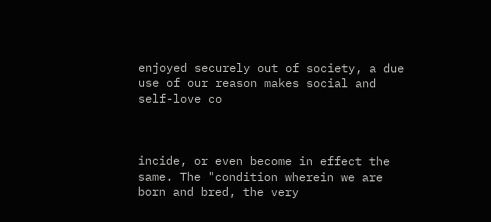enjoyed securely out of society, a due use of our reason makes social and self-love co



incide, or even become in effect the same. The "condition wherein we are born and bred, the very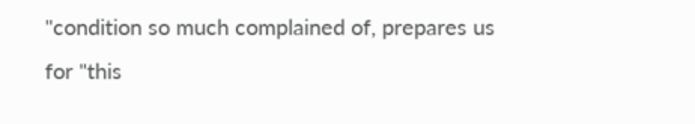"condition so much complained of, prepares us for "this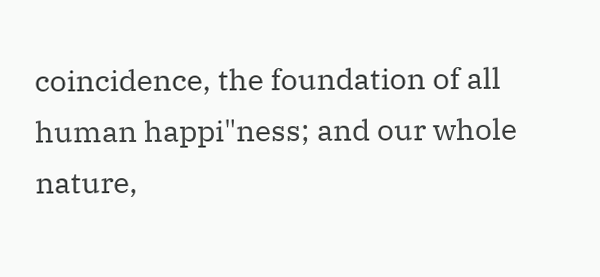coincidence, the foundation of all human happi"ness; and our whole nature,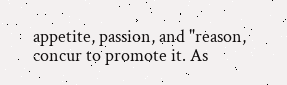appetite, passion, and "reason, concur to promote it. As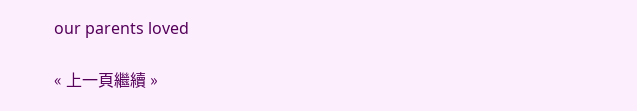our parents loved

« 上一頁繼續 »